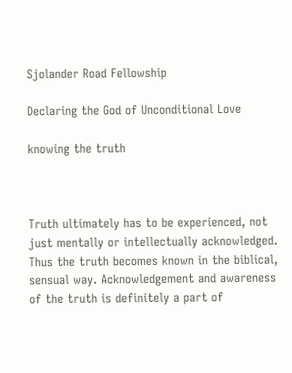Sjolander Road Fellowship

Declaring the God of Unconditional Love

knowing the truth



Truth ultimately has to be experienced, not just mentally or intellectually acknowledged. Thus the truth becomes known in the biblical, sensual way. Acknowledgement and awareness of the truth is definitely a part of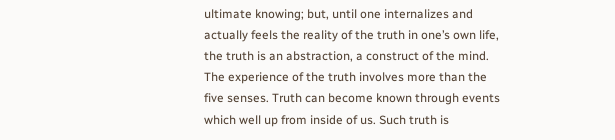ultimate knowing; but, until one internalizes and actually feels the reality of the truth in one’s own life, the truth is an abstraction, a construct of the mind. The experience of the truth involves more than the five senses. Truth can become known through events which well up from inside of us. Such truth is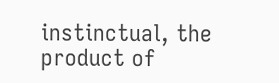instinctual, the product of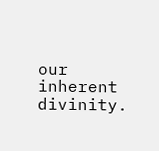our inherent divinity.